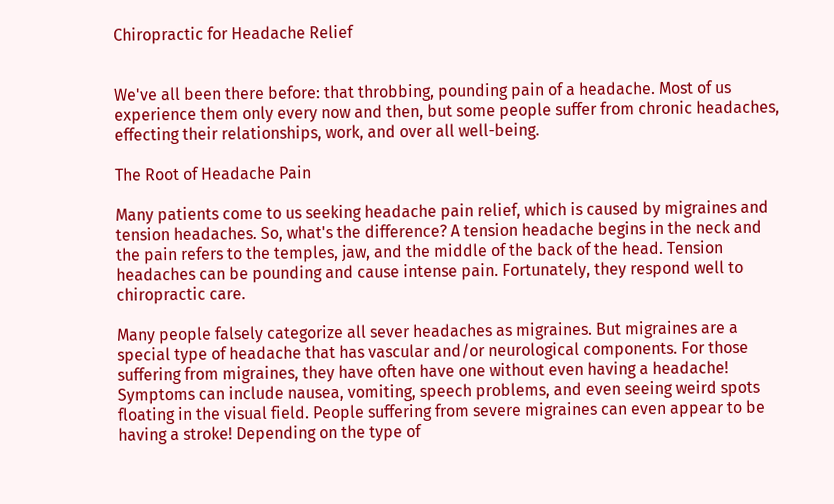Chiropractic for Headache Relief


We've all been there before: that throbbing, pounding pain of a headache. Most of us experience them only every now and then, but some people suffer from chronic headaches, effecting their relationships, work, and over all well-being.

The Root of Headache Pain

Many patients come to us seeking headache pain relief, which is caused by migraines and tension headaches. So, what's the difference? A tension headache begins in the neck and the pain refers to the temples, jaw, and the middle of the back of the head. Tension headaches can be pounding and cause intense pain. Fortunately, they respond well to chiropractic care.

Many people falsely categorize all sever headaches as migraines. But migraines are a special type of headache that has vascular and/or neurological components. For those suffering from migraines, they have often have one without even having a headache! Symptoms can include nausea, vomiting, speech problems, and even seeing weird spots floating in the visual field. People suffering from severe migraines can even appear to be having a stroke! Depending on the type of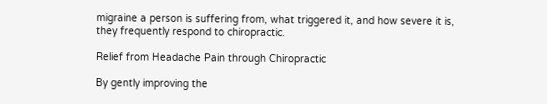migraine a person is suffering from, what triggered it, and how severe it is, they frequently respond to chiropractic.

Relief from Headache Pain through Chiropractic

By gently improving the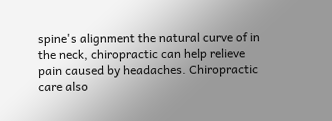spine's alignment the natural curve of in the neck, chiropractic can help relieve pain caused by headaches. Chiropractic care also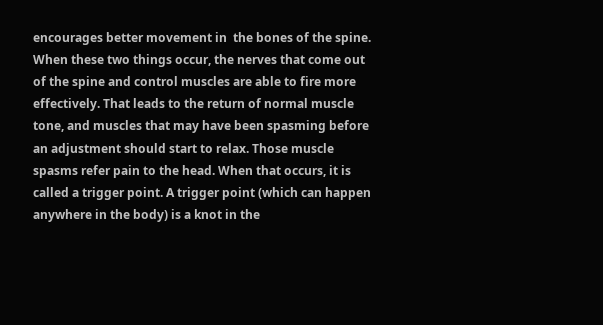encourages better movement in  the bones of the spine. When these two things occur, the nerves that come out of the spine and control muscles are able to fire more effectively. That leads to the return of normal muscle tone, and muscles that may have been spasming before an adjustment should start to relax. Those muscle spasms refer pain to the head. When that occurs, it is called a trigger point. A trigger point (which can happen anywhere in the body) is a knot in the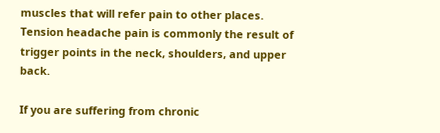muscles that will refer pain to other places. Tension headache pain is commonly the result of trigger points in the neck, shoulders, and upper back.

If you are suffering from chronic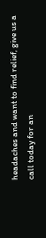headaches and want to find relief, give us a call today for an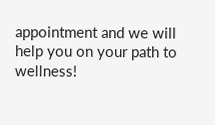appointment and we will help you on your path to wellness!